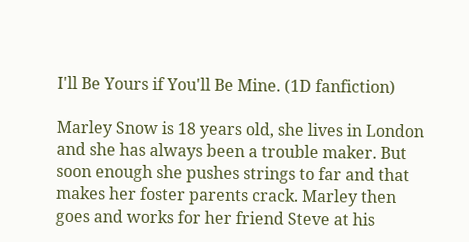I'll Be Yours if You'll Be Mine. (1D fanfiction)

Marley Snow is 18 years old, she lives in London and she has always been a trouble maker. But soon enough she pushes strings to far and that makes her foster parents crack. Marley then goes and works for her friend Steve at his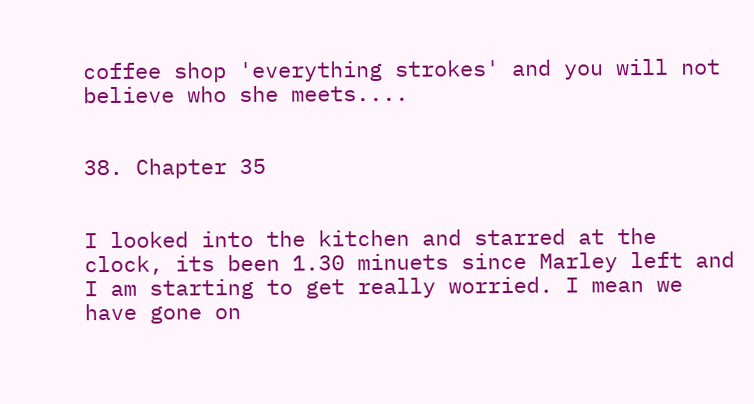coffee shop 'everything strokes' and you will not believe who she meets....


38. Chapter 35


I looked into the kitchen and starred at the clock, its been 1.30 minuets since Marley left and I am starting to get really worried. I mean we have gone on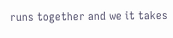runs together and we it takes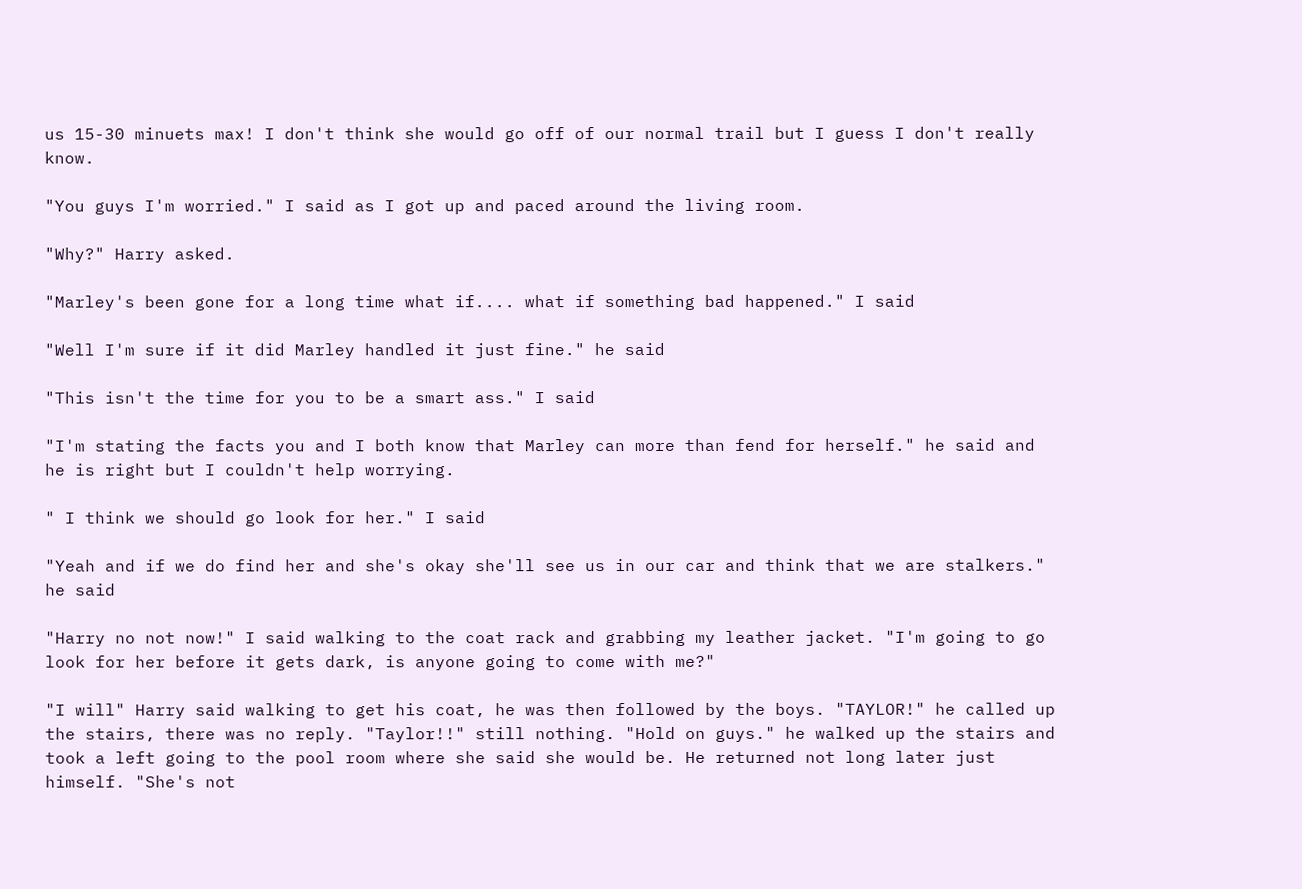us 15-30 minuets max! I don't think she would go off of our normal trail but I guess I don't really know.

"You guys I'm worried." I said as I got up and paced around the living room.

"Why?" Harry asked.

"Marley's been gone for a long time what if.... what if something bad happened." I said

"Well I'm sure if it did Marley handled it just fine." he said

"This isn't the time for you to be a smart ass." I said

"I'm stating the facts you and I both know that Marley can more than fend for herself." he said and he is right but I couldn't help worrying.

" I think we should go look for her." I said

"Yeah and if we do find her and she's okay she'll see us in our car and think that we are stalkers." he said

"Harry no not now!" I said walking to the coat rack and grabbing my leather jacket. "I'm going to go look for her before it gets dark, is anyone going to come with me?"

"I will" Harry said walking to get his coat, he was then followed by the boys. "TAYLOR!" he called up the stairs, there was no reply. "Taylor!!" still nothing. "Hold on guys." he walked up the stairs and took a left going to the pool room where she said she would be. He returned not long later just himself. "She's not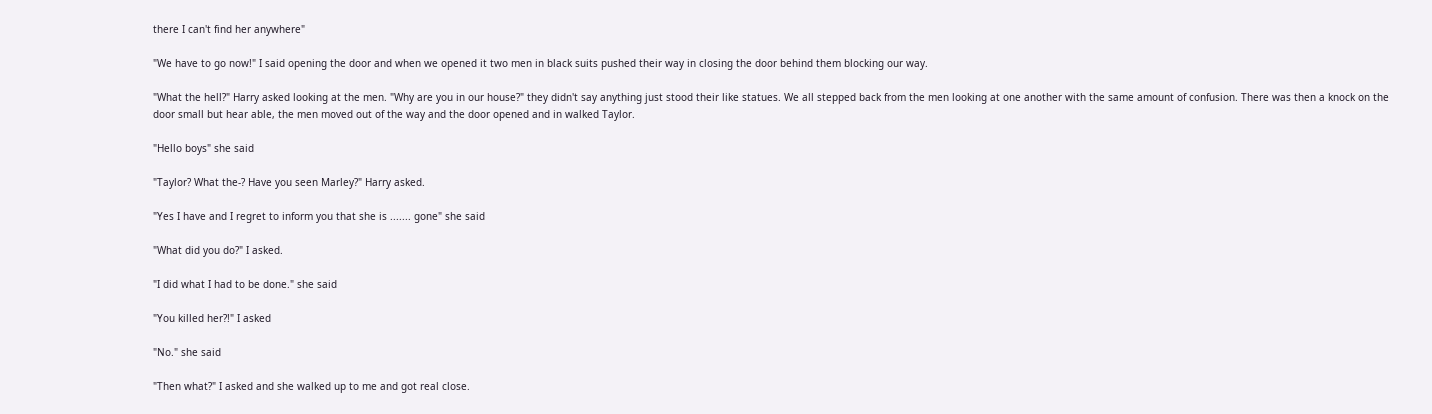there I can't find her anywhere"

"We have to go now!" I said opening the door and when we opened it two men in black suits pushed their way in closing the door behind them blocking our way.

"What the hell?" Harry asked looking at the men. "Why are you in our house?" they didn't say anything just stood their like statues. We all stepped back from the men looking at one another with the same amount of confusion. There was then a knock on the door small but hear able, the men moved out of the way and the door opened and in walked Taylor.

"Hello boys" she said

"Taylor? What the-? Have you seen Marley?" Harry asked.

"Yes I have and I regret to inform you that she is ....... gone" she said

"What did you do?" I asked.

"I did what I had to be done." she said

"You killed her?!" I asked

"No." she said

"Then what?" I asked and she walked up to me and got real close.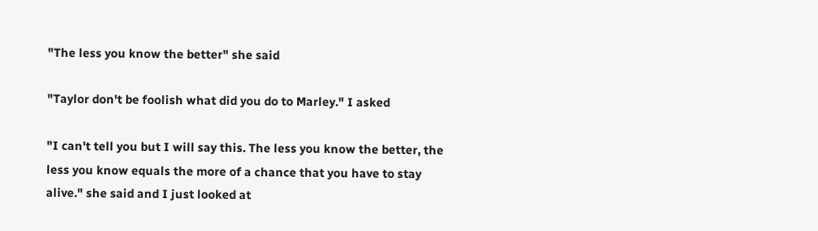"The less you know the better" she said

"Taylor don't be foolish what did you do to Marley." I asked

"I can't tell you but I will say this. The less you know the better, the less you know equals the more of a chance that you have to stay alive." she said and I just looked at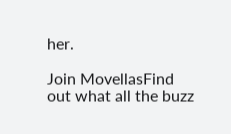her.

Join MovellasFind out what all the buzz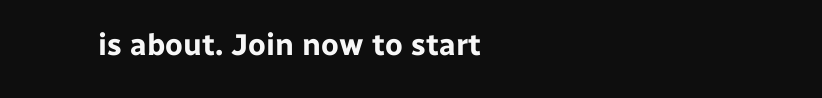is about. Join now to start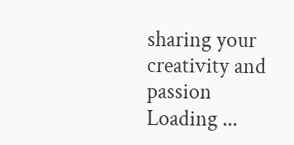sharing your creativity and passion
Loading ...